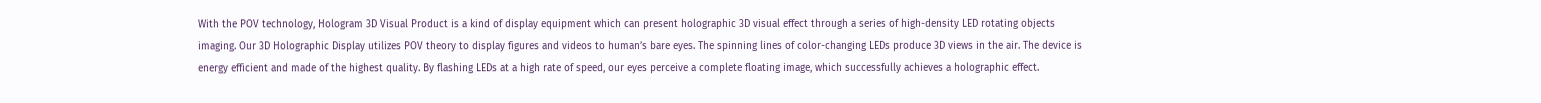With the POV technology, Hologram 3D Visual Product is a kind of display equipment which can present holographic 3D visual effect through a series of high-density LED rotating objects imaging. Our 3D Holographic Display utilizes POV theory to display figures and videos to human’s bare eyes. The spinning lines of color-changing LEDs produce 3D views in the air. The device is energy efficient and made of the highest quality. By flashing LEDs at a high rate of speed, our eyes perceive a complete floating image, which successfully achieves a holographic effect.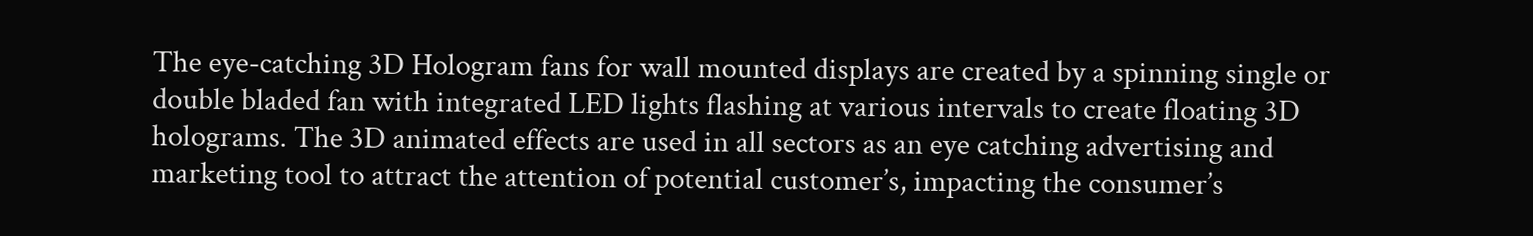The eye-catching 3D Hologram fans for wall mounted displays are created by a spinning single or double bladed fan with integrated LED lights flashing at various intervals to create floating 3D holograms. The 3D animated effects are used in all sectors as an eye catching advertising and marketing tool to attract the attention of potential customer’s, impacting the consumer’s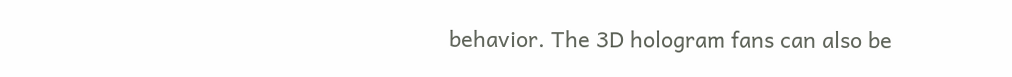behavior. The 3D hologram fans can also be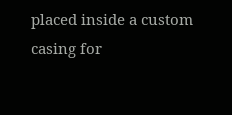placed inside a custom casing for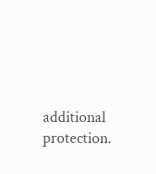additional protection.